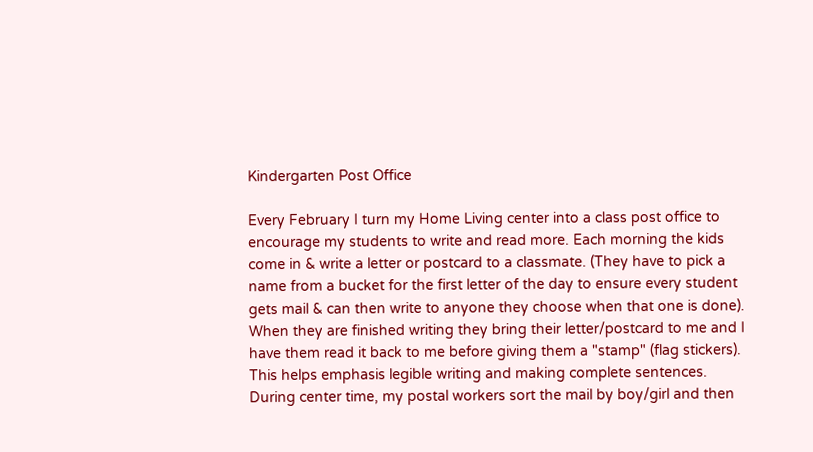Kindergarten Post Office

Every February I turn my Home Living center into a class post office to encourage my students to write and read more. Each morning the kids come in & write a letter or postcard to a classmate. (They have to pick a name from a bucket for the first letter of the day to ensure every student gets mail & can then write to anyone they choose when that one is done). When they are finished writing they bring their letter/postcard to me and I have them read it back to me before giving them a "stamp" (flag stickers). This helps emphasis legible writing and making complete sentences. During center time, my postal workers sort the mail by boy/girl and then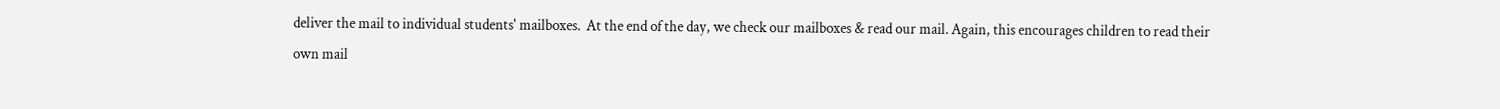deliver the mail to individual students' mailboxes.  At the end of the day, we check our mailboxes & read our mail. Again, this encourages children to read their own mail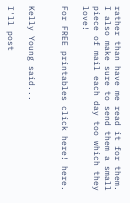rather than have me read it for them. I also make sure to send them a small piece of mail each day too which they love!

For FREE printables click here! here.


Kelly Young said...

I'll post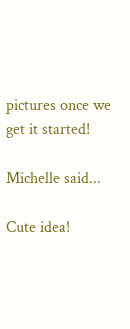pictures once we get it started!

Michelle said...

Cute idea!